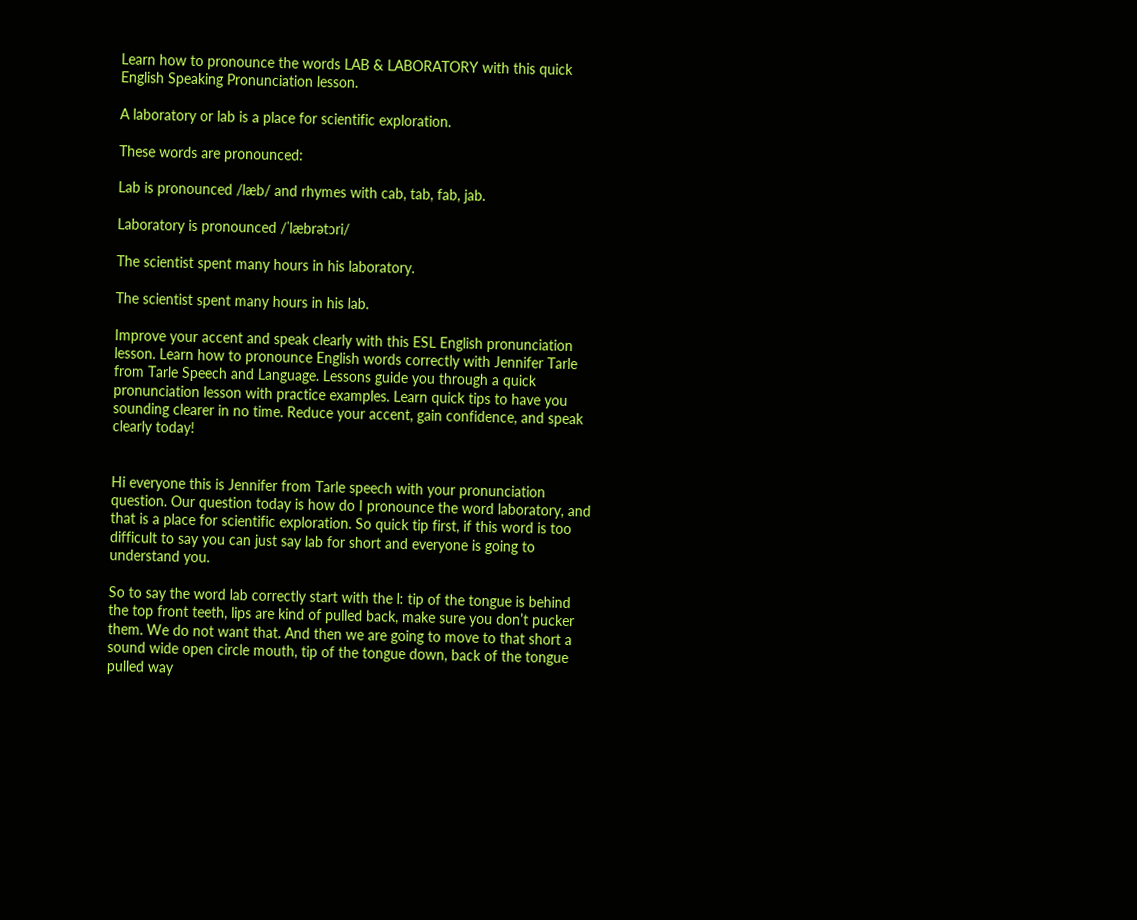Learn how to pronounce the words LAB & LABORATORY with this quick English Speaking Pronunciation lesson.

A laboratory or lab is a place for scientific exploration.

These words are pronounced:

Lab is pronounced /læb/ and rhymes with cab, tab, fab, jab.

Laboratory is pronounced /ˈlæbrətɔri/

The scientist spent many hours in his laboratory.

The scientist spent many hours in his lab.

Improve your accent and speak clearly with this ESL English pronunciation lesson. Learn how to pronounce English words correctly with Jennifer Tarle from Tarle Speech and Language. Lessons guide you through a quick pronunciation lesson with practice examples. Learn quick tips to have you sounding clearer in no time. Reduce your accent, gain confidence, and speak clearly today!


Hi everyone this is Jennifer from Tarle speech with your pronunciation question. Our question today is how do I pronounce the word laboratory, and that is a place for scientific exploration. So quick tip first, if this word is too difficult to say you can just say lab for short and everyone is going to understand you.

So to say the word lab correctly start with the l: tip of the tongue is behind the top front teeth, lips are kind of pulled back, make sure you don’t pucker them. We do not want that. And then we are going to move to that short a sound wide open circle mouth, tip of the tongue down, back of the tongue pulled way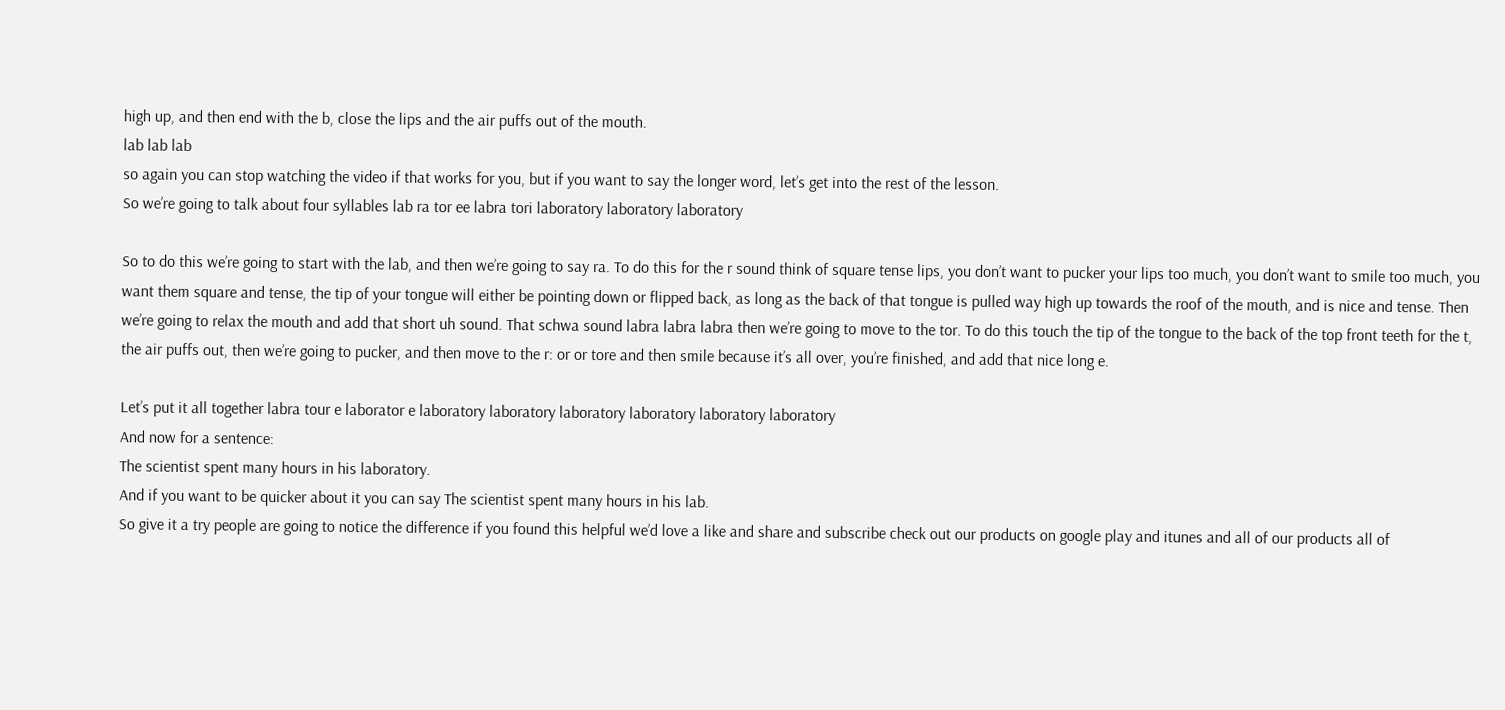high up, and then end with the b, close the lips and the air puffs out of the mouth.
lab lab lab
so again you can stop watching the video if that works for you, but if you want to say the longer word, let’s get into the rest of the lesson.
So we’re going to talk about four syllables lab ra tor ee labra tori laboratory laboratory laboratory

So to do this we’re going to start with the lab, and then we’re going to say ra. To do this for the r sound think of square tense lips, you don’t want to pucker your lips too much, you don’t want to smile too much, you want them square and tense, the tip of your tongue will either be pointing down or flipped back, as long as the back of that tongue is pulled way high up towards the roof of the mouth, and is nice and tense. Then we’re going to relax the mouth and add that short uh sound. That schwa sound labra labra labra then we’re going to move to the tor. To do this touch the tip of the tongue to the back of the top front teeth for the t, the air puffs out, then we’re going to pucker, and then move to the r: or or tore and then smile because it’s all over, you’re finished, and add that nice long e.

Let’s put it all together labra tour e laborator e laboratory laboratory laboratory laboratory laboratory laboratory
And now for a sentence:
The scientist spent many hours in his laboratory.
And if you want to be quicker about it you can say The scientist spent many hours in his lab.
So give it a try people are going to notice the difference if you found this helpful we’d love a like and share and subscribe check out our products on google play and itunes and all of our products all of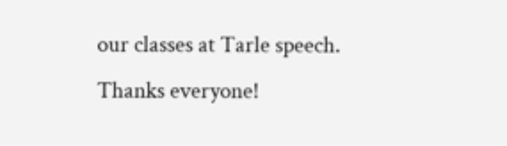our classes at Tarle speech. Thanks everyone!